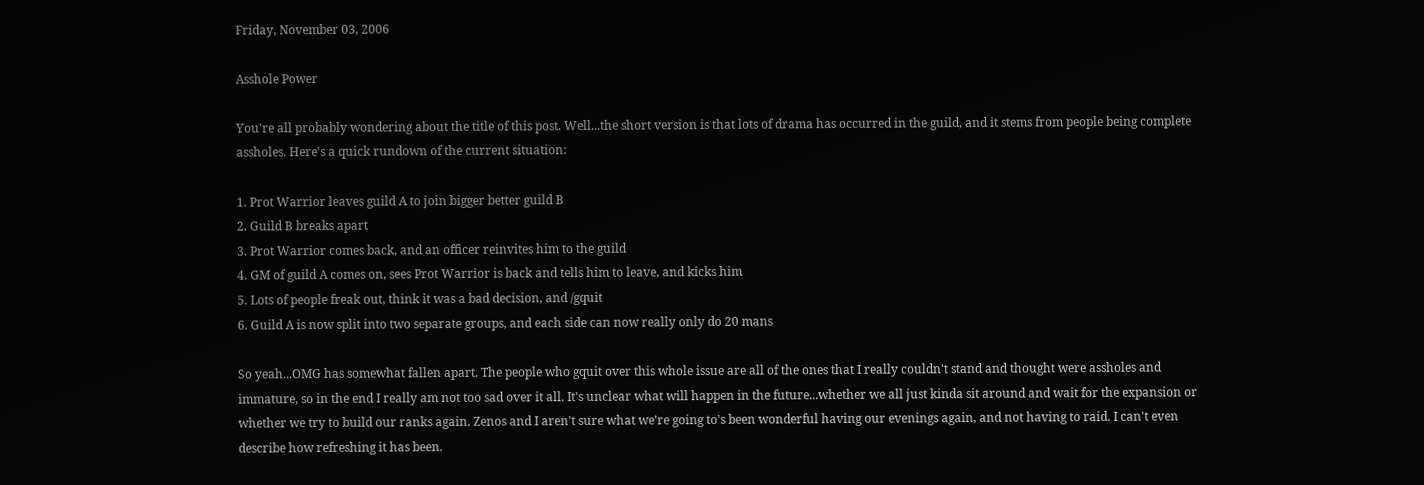Friday, November 03, 2006

Asshole Power

You're all probably wondering about the title of this post. Well...the short version is that lots of drama has occurred in the guild, and it stems from people being complete assholes. Here's a quick rundown of the current situation:

1. Prot Warrior leaves guild A to join bigger better guild B
2. Guild B breaks apart
3. Prot Warrior comes back, and an officer reinvites him to the guild
4. GM of guild A comes on, sees Prot Warrior is back and tells him to leave, and kicks him
5. Lots of people freak out, think it was a bad decision, and /gquit
6. Guild A is now split into two separate groups, and each side can now really only do 20 mans

So yeah...OMG has somewhat fallen apart. The people who gquit over this whole issue are all of the ones that I really couldn't stand and thought were assholes and immature, so in the end I really am not too sad over it all. It's unclear what will happen in the future...whether we all just kinda sit around and wait for the expansion or whether we try to build our ranks again. Zenos and I aren't sure what we're going to's been wonderful having our evenings again, and not having to raid. I can't even describe how refreshing it has been.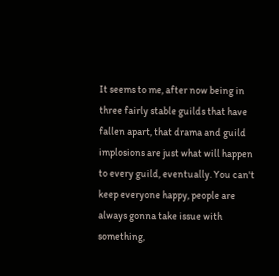It seems to me, after now being in three fairly stable guilds that have fallen apart, that drama and guild implosions are just what will happen to every guild, eventually. You can't keep everyone happy, people are always gonna take issue with something,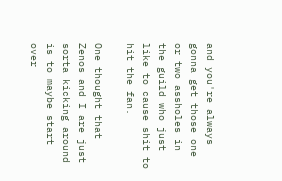and you're always gonna get those one or two assholes in the guild who just like to cause shit to hit the fan.

One thought that Zenos and I are just sorta kicking around is to maybe start over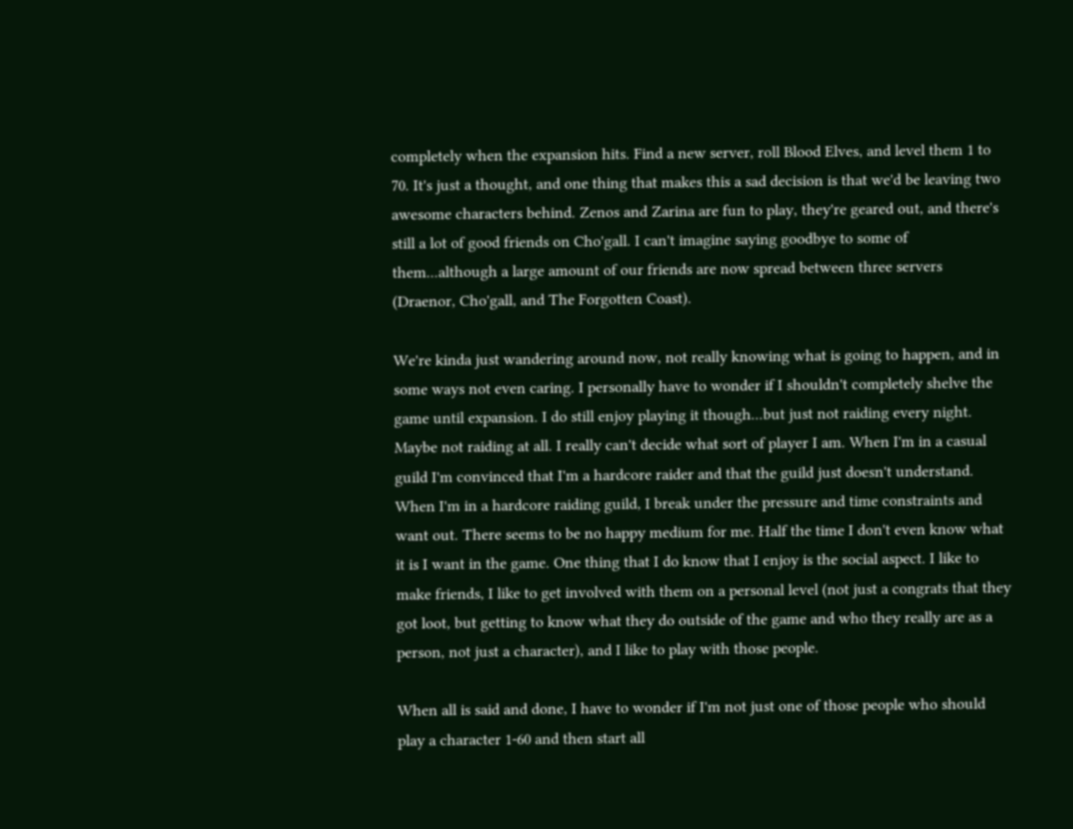completely when the expansion hits. Find a new server, roll Blood Elves, and level them 1 to 70. It's just a thought, and one thing that makes this a sad decision is that we'd be leaving two awesome characters behind. Zenos and Zarina are fun to play, they're geared out, and there's still a lot of good friends on Cho'gall. I can't imagine saying goodbye to some of them...although a large amount of our friends are now spread between three servers (Draenor, Cho'gall, and The Forgotten Coast).

We're kinda just wandering around now, not really knowing what is going to happen, and in some ways not even caring. I personally have to wonder if I shouldn't completely shelve the game until expansion. I do still enjoy playing it though...but just not raiding every night. Maybe not raiding at all. I really can't decide what sort of player I am. When I'm in a casual guild I'm convinced that I'm a hardcore raider and that the guild just doesn't understand. When I'm in a hardcore raiding guild, I break under the pressure and time constraints and want out. There seems to be no happy medium for me. Half the time I don't even know what it is I want in the game. One thing that I do know that I enjoy is the social aspect. I like to make friends, I like to get involved with them on a personal level (not just a congrats that they got loot, but getting to know what they do outside of the game and who they really are as a person, not just a character), and I like to play with those people.

When all is said and done, I have to wonder if I'm not just one of those people who should play a character 1-60 and then start all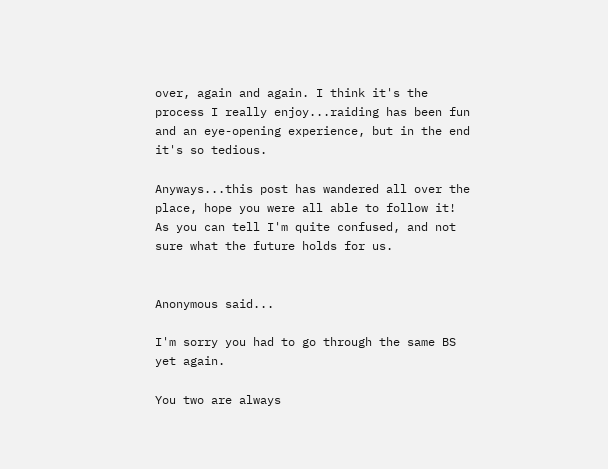over, again and again. I think it's the process I really enjoy...raiding has been fun and an eye-opening experience, but in the end it's so tedious.

Anyways...this post has wandered all over the place, hope you were all able to follow it! As you can tell I'm quite confused, and not sure what the future holds for us.


Anonymous said...

I'm sorry you had to go through the same BS yet again.

You two are always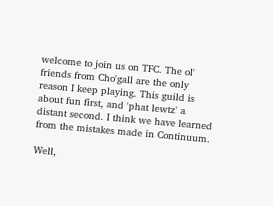welcome to join us on TFC. The ol' friends from Cho'gall are the only reason I keep playing. This guild is about fun first, and 'phat lewtz' a distant second. I think we have learned from the mistakes made in Continuum.

Well,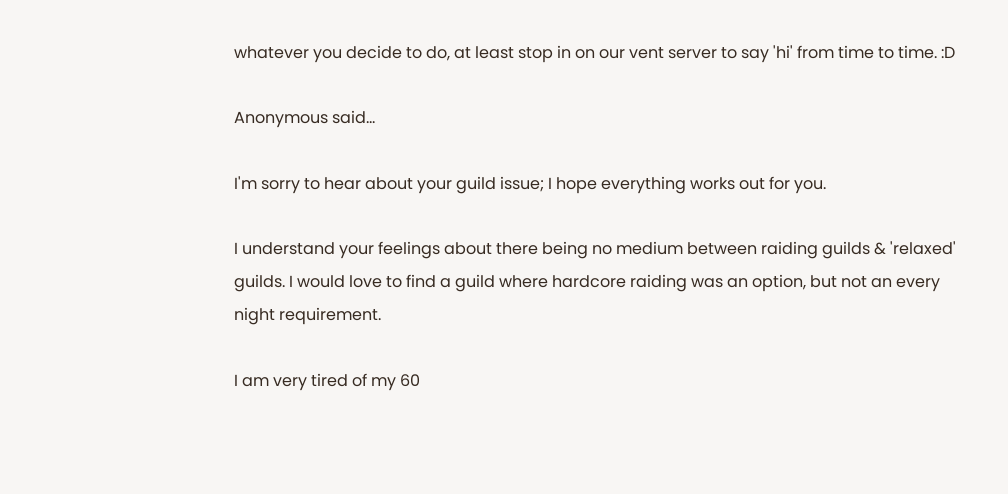whatever you decide to do, at least stop in on our vent server to say 'hi' from time to time. :D

Anonymous said...

I'm sorry to hear about your guild issue; I hope everything works out for you.

I understand your feelings about there being no medium between raiding guilds & 'relaxed' guilds. I would love to find a guild where hardcore raiding was an option, but not an every night requirement.

I am very tired of my 60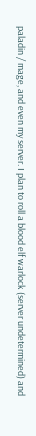paladin / mage, and even my server. I plan to roll a blood elf warlock (server undetermined) and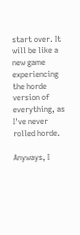start over. It will be like a new game experiencing the horde version of everything, as I've never rolled horde.

Anyways, I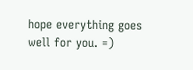hope everything goes well for you. =)